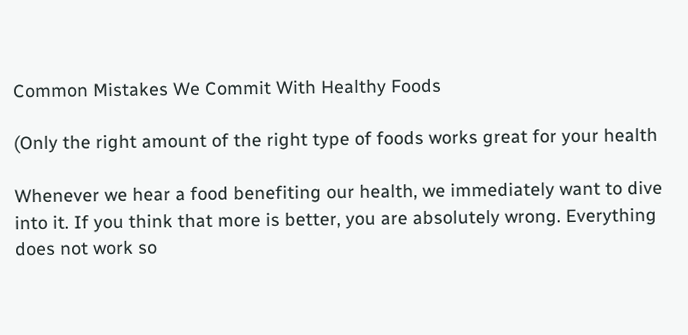Common Mistakes We Commit With Healthy Foods

(Only the right amount of the right type of foods works great for your health

Whenever we hear a food benefiting our health, we immediately want to dive into it. If you think that more is better, you are absolutely wrong. Everything does not work so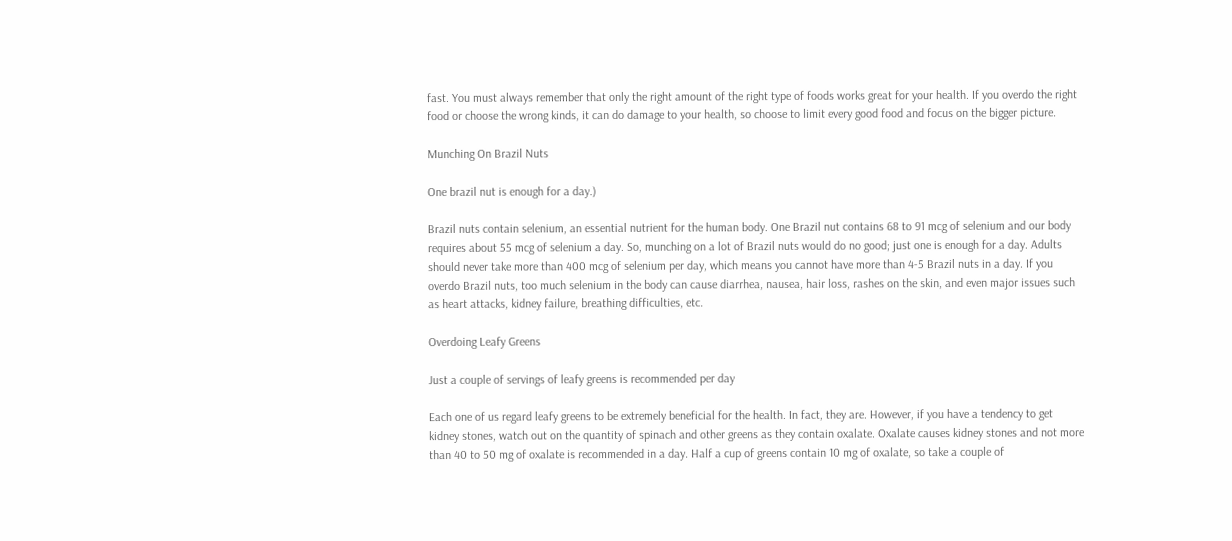fast. You must always remember that only the right amount of the right type of foods works great for your health. If you overdo the right food or choose the wrong kinds, it can do damage to your health, so choose to limit every good food and focus on the bigger picture.

Munching On Brazil Nuts

One brazil nut is enough for a day.)

Brazil nuts contain selenium, an essential nutrient for the human body. One Brazil nut contains 68 to 91 mcg of selenium and our body requires about 55 mcg of selenium a day. So, munching on a lot of Brazil nuts would do no good; just one is enough for a day. Adults should never take more than 400 mcg of selenium per day, which means you cannot have more than 4-5 Brazil nuts in a day. If you overdo Brazil nuts, too much selenium in the body can cause diarrhea, nausea, hair loss, rashes on the skin, and even major issues such as heart attacks, kidney failure, breathing difficulties, etc.

Overdoing Leafy Greens

Just a couple of servings of leafy greens is recommended per day

Each one of us regard leafy greens to be extremely beneficial for the health. In fact, they are. However, if you have a tendency to get kidney stones, watch out on the quantity of spinach and other greens as they contain oxalate. Oxalate causes kidney stones and not more than 40 to 50 mg of oxalate is recommended in a day. Half a cup of greens contain 10 mg of oxalate, so take a couple of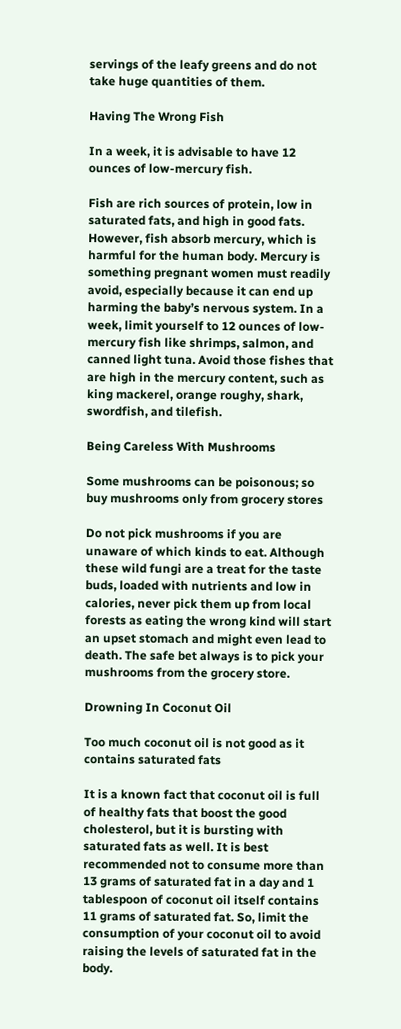servings of the leafy greens and do not take huge quantities of them.

Having The Wrong Fish

In a week, it is advisable to have 12 ounces of low-mercury fish.

Fish are rich sources of protein, low in saturated fats, and high in good fats. However, fish absorb mercury, which is harmful for the human body. Mercury is something pregnant women must readily avoid, especially because it can end up harming the baby’s nervous system. In a week, limit yourself to 12 ounces of low-mercury fish like shrimps, salmon, and canned light tuna. Avoid those fishes that are high in the mercury content, such as king mackerel, orange roughy, shark, swordfish, and tilefish.

Being Careless With Mushrooms

Some mushrooms can be poisonous; so buy mushrooms only from grocery stores

Do not pick mushrooms if you are unaware of which kinds to eat. Although these wild fungi are a treat for the taste buds, loaded with nutrients and low in calories, never pick them up from local forests as eating the wrong kind will start an upset stomach and might even lead to death. The safe bet always is to pick your mushrooms from the grocery store.

Drowning In Coconut Oil

Too much coconut oil is not good as it contains saturated fats

It is a known fact that coconut oil is full of healthy fats that boost the good cholesterol, but it is bursting with saturated fats as well. It is best recommended not to consume more than 13 grams of saturated fat in a day and 1 tablespoon of coconut oil itself contains 11 grams of saturated fat. So, limit the consumption of your coconut oil to avoid raising the levels of saturated fat in the body.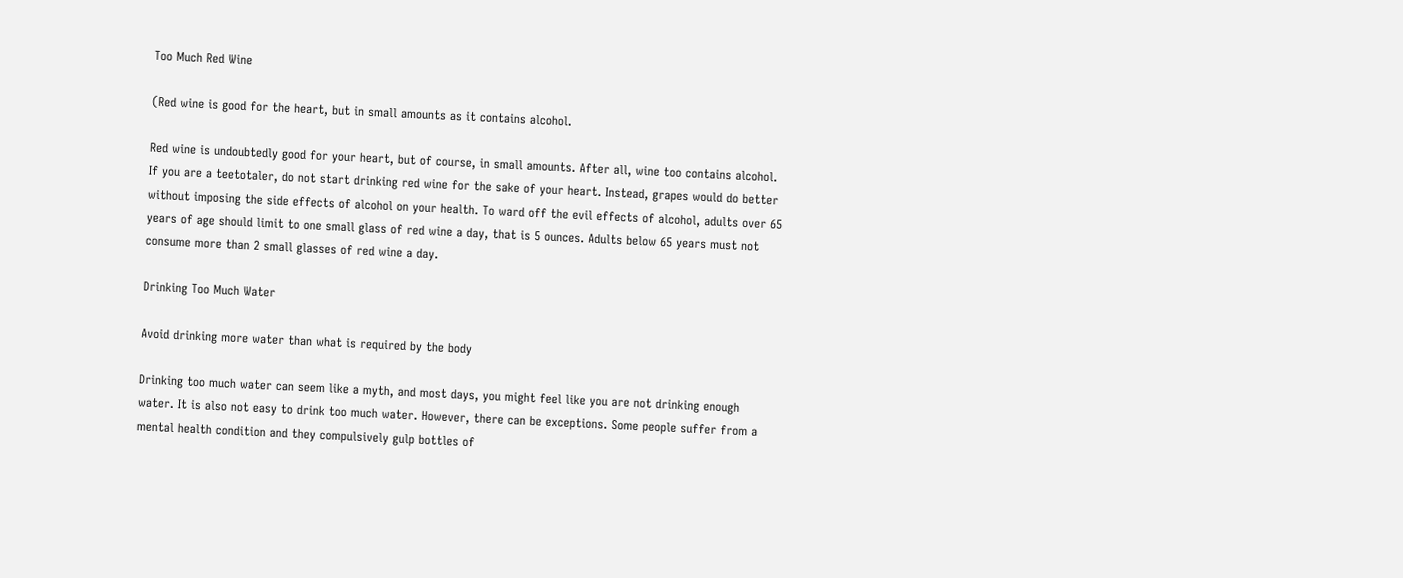Too Much Red Wine

(Red wine is good for the heart, but in small amounts as it contains alcohol.

Red wine is undoubtedly good for your heart, but of course, in small amounts. After all, wine too contains alcohol. If you are a teetotaler, do not start drinking red wine for the sake of your heart. Instead, grapes would do better without imposing the side effects of alcohol on your health. To ward off the evil effects of alcohol, adults over 65 years of age should limit to one small glass of red wine a day, that is 5 ounces. Adults below 65 years must not consume more than 2 small glasses of red wine a day.

Drinking Too Much Water

Avoid drinking more water than what is required by the body

Drinking too much water can seem like a myth, and most days, you might feel like you are not drinking enough water. It is also not easy to drink too much water. However, there can be exceptions. Some people suffer from a mental health condition and they compulsively gulp bottles of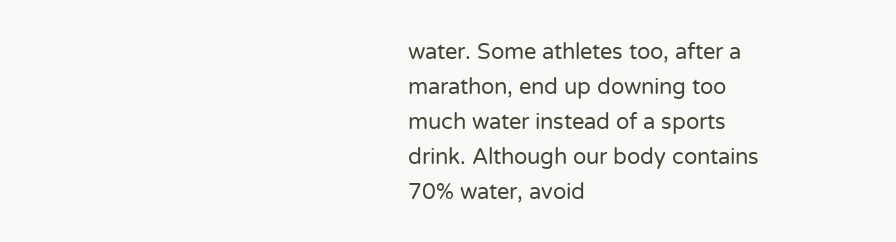water. Some athletes too, after a marathon, end up downing too much water instead of a sports drink. Although our body contains 70% water, avoid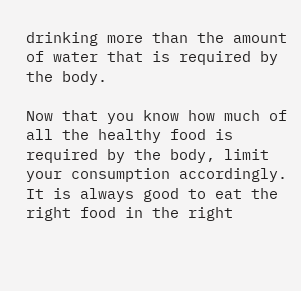drinking more than the amount of water that is required by the body.

Now that you know how much of all the healthy food is required by the body, limit your consumption accordingly. It is always good to eat the right food in the right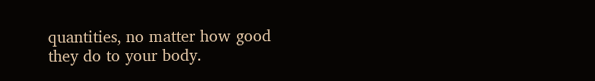quantities, no matter how good they do to your body.